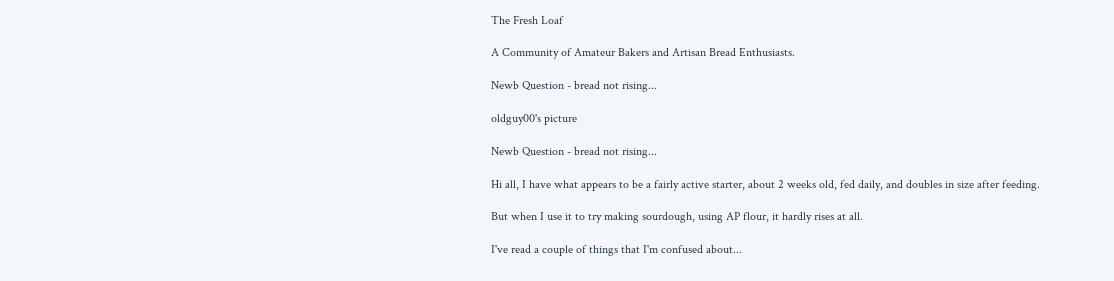The Fresh Loaf

A Community of Amateur Bakers and Artisan Bread Enthusiasts.

Newb Question - bread not rising...

oldguy00's picture

Newb Question - bread not rising...

Hi all, I have what appears to be a fairly active starter, about 2 weeks old, fed daily, and doubles in size after feeding.

But when I use it to try making sourdough, using AP flour, it hardly rises at all.

I've read a couple of things that I'm confused about...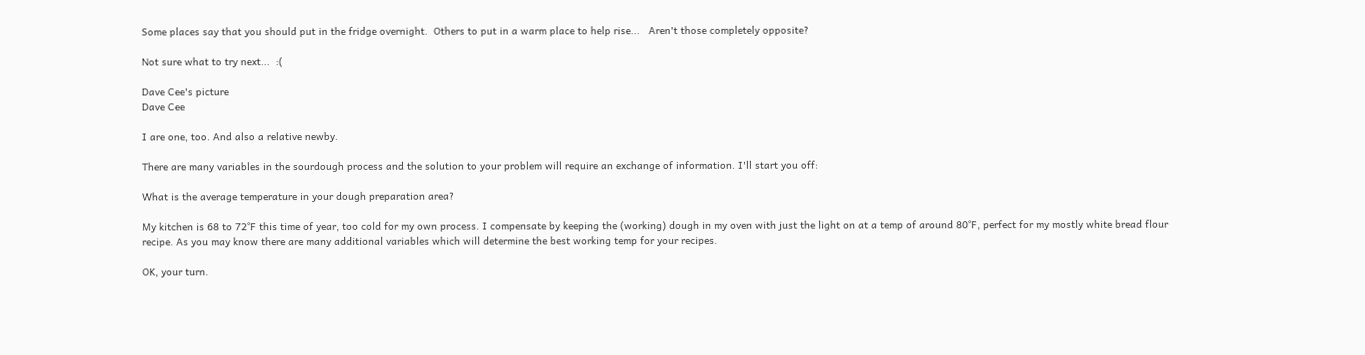Some places say that you should put in the fridge overnight.  Others to put in a warm place to help rise...   Aren't those completely opposite?

Not sure what to try next...  :(

Dave Cee's picture
Dave Cee

I are one, too. And also a relative newby.

There are many variables in the sourdough process and the solution to your problem will require an exchange of information. I'll start you off:

What is the average temperature in your dough preparation area?

My kitchen is 68 to 72°F this time of year, too cold for my own process. I compensate by keeping the (working) dough in my oven with just the light on at a temp of around 80°F, perfect for my mostly white bread flour recipe. As you may know there are many additional variables which will determine the best working temp for your recipes.

OK, your turn.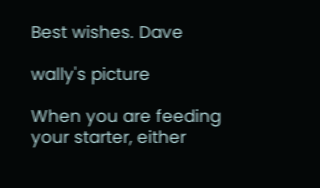Best wishes. Dave

wally's picture

When you are feeding your starter, either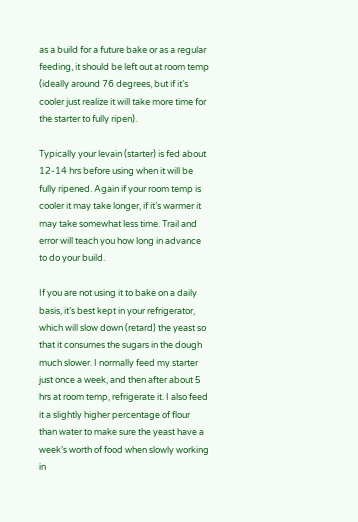as a build for a future bake or as a regular feeding, it should be left out at room temp (ideally around 76 degrees, but if it’s cooler just realize it will take more time for the starter to fully ripen).

Typically your levain (starter) is fed about 12-14 hrs before using when it will be fully ripened. Again if your room temp is cooler it may take longer, if it’s warmer it may take somewhat less time. Trail and error will teach you how long in advance to do your build.

If you are not using it to bake on a daily basis, it’s best kept in your refrigerator, which will slow down (retard) the yeast so that it consumes the sugars in the dough much slower. I normally feed my starter just once a week, and then after about 5 hrs at room temp, refrigerate it. I also feed it a slightly higher percentage of flour than water to make sure the yeast have a week’s worth of food when slowly working in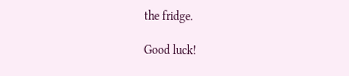the fridge.

Good luck!